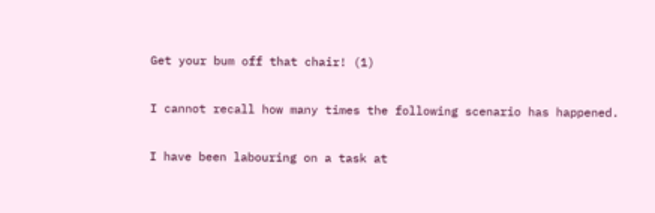Get your bum off that chair! (1)

I cannot recall how many times the following scenario has happened.

I have been labouring on a task at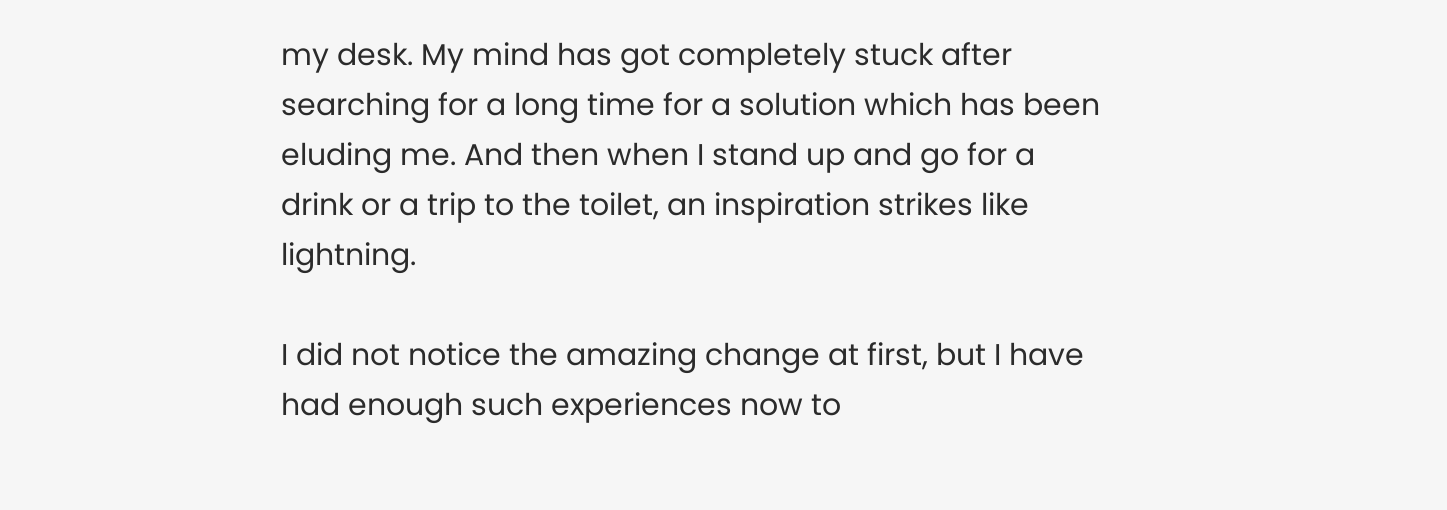my desk. My mind has got completely stuck after searching for a long time for a solution which has been eluding me. And then when I stand up and go for a drink or a trip to the toilet, an inspiration strikes like lightning.

I did not notice the amazing change at first, but I have had enough such experiences now to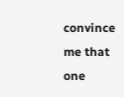convince me that one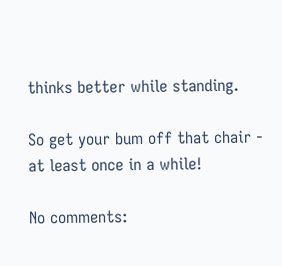thinks better while standing.

So get your bum off that chair - at least once in a while!

No comments: